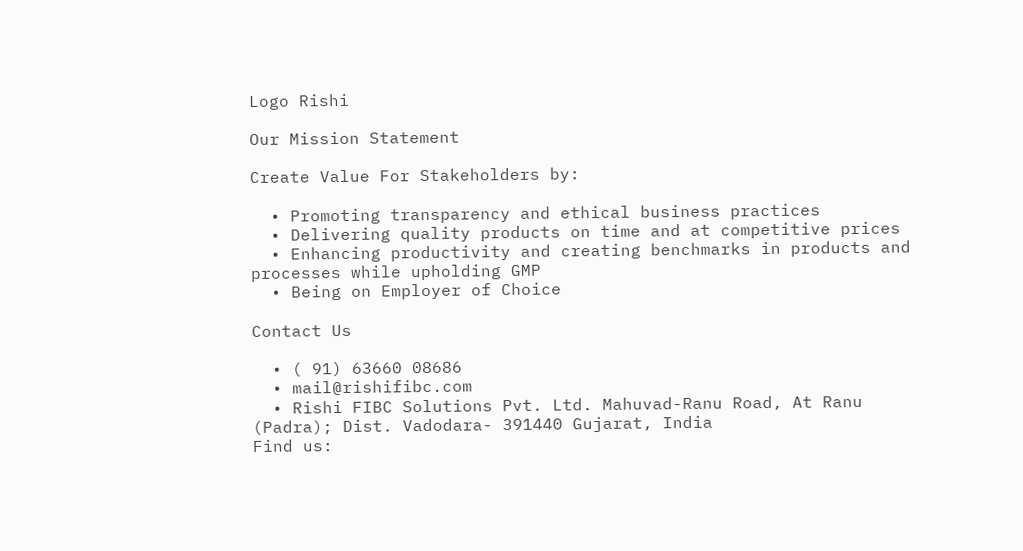Logo Rishi

Our Mission Statement

Create Value For Stakeholders by:

  • Promoting transparency and ethical business practices
  • Delivering quality products on time and at competitive prices
  • Enhancing productivity and creating benchmarks in products and processes while upholding GMP
  • Being on Employer of Choice

Contact Us

  • ( 91) 63660 08686
  • mail@rishifibc.com
  • Rishi FIBC Solutions Pvt. Ltd. Mahuvad-Ranu Road, At Ranu (Padra); Dist. Vadodara- 391440 Gujarat, India
Find us: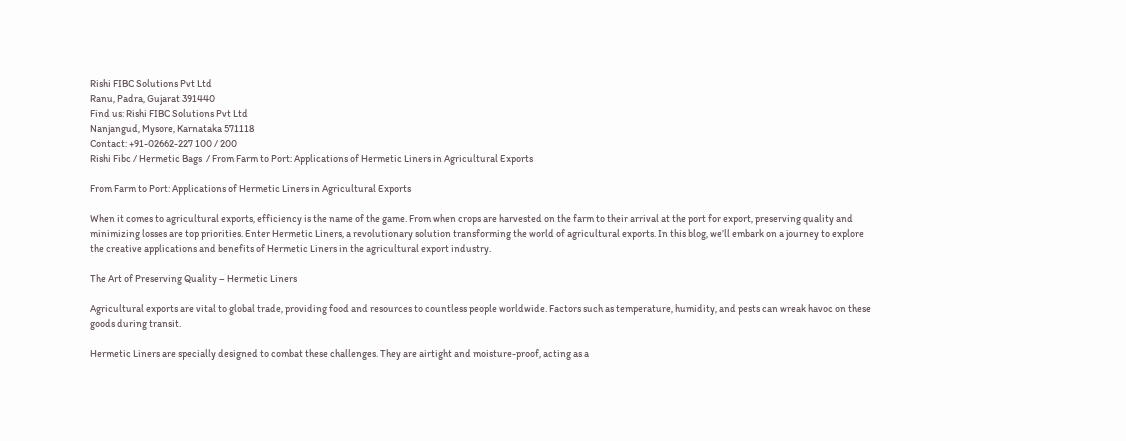Rishi FIBC Solutions Pvt Ltd
Ranu, Padra, Gujarat 391440
Find us: Rishi FIBC Solutions Pvt Ltd
Nanjangud, Mysore, Karnataka 571118
Contact: +91-02662-227 100 / 200
Rishi Fibc / Hermetic Bags  / From Farm to Port: Applications of Hermetic Liners in Agricultural Exports

From Farm to Port: Applications of Hermetic Liners in Agricultural Exports

When it comes to agricultural exports, efficiency is the name of the game. From when crops are harvested on the farm to their arrival at the port for export, preserving quality and minimizing losses are top priorities. Enter Hermetic Liners, a revolutionary solution transforming the world of agricultural exports. In this blog, we’ll embark on a journey to explore the creative applications and benefits of Hermetic Liners in the agricultural export industry.

The Art of Preserving Quality – Hermetic Liners

Agricultural exports are vital to global trade, providing food and resources to countless people worldwide. Factors such as temperature, humidity, and pests can wreak havoc on these goods during transit.

Hermetic Liners are specially designed to combat these challenges. They are airtight and moisture-proof, acting as a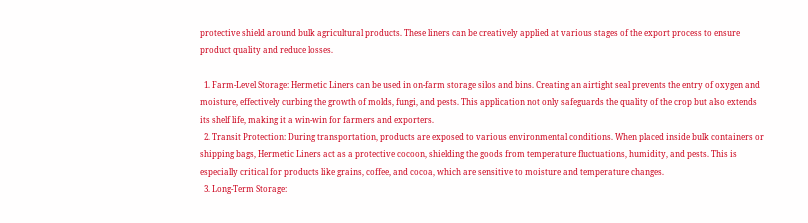protective shield around bulk agricultural products. These liners can be creatively applied at various stages of the export process to ensure product quality and reduce losses.

  1. Farm-Level Storage: Hermetic Liners can be used in on-farm storage silos and bins. Creating an airtight seal prevents the entry of oxygen and moisture, effectively curbing the growth of molds, fungi, and pests. This application not only safeguards the quality of the crop but also extends its shelf life, making it a win-win for farmers and exporters.
  2. Transit Protection: During transportation, products are exposed to various environmental conditions. When placed inside bulk containers or shipping bags, Hermetic Liners act as a protective cocoon, shielding the goods from temperature fluctuations, humidity, and pests. This is especially critical for products like grains, coffee, and cocoa, which are sensitive to moisture and temperature changes.
  3. Long-Term Storage: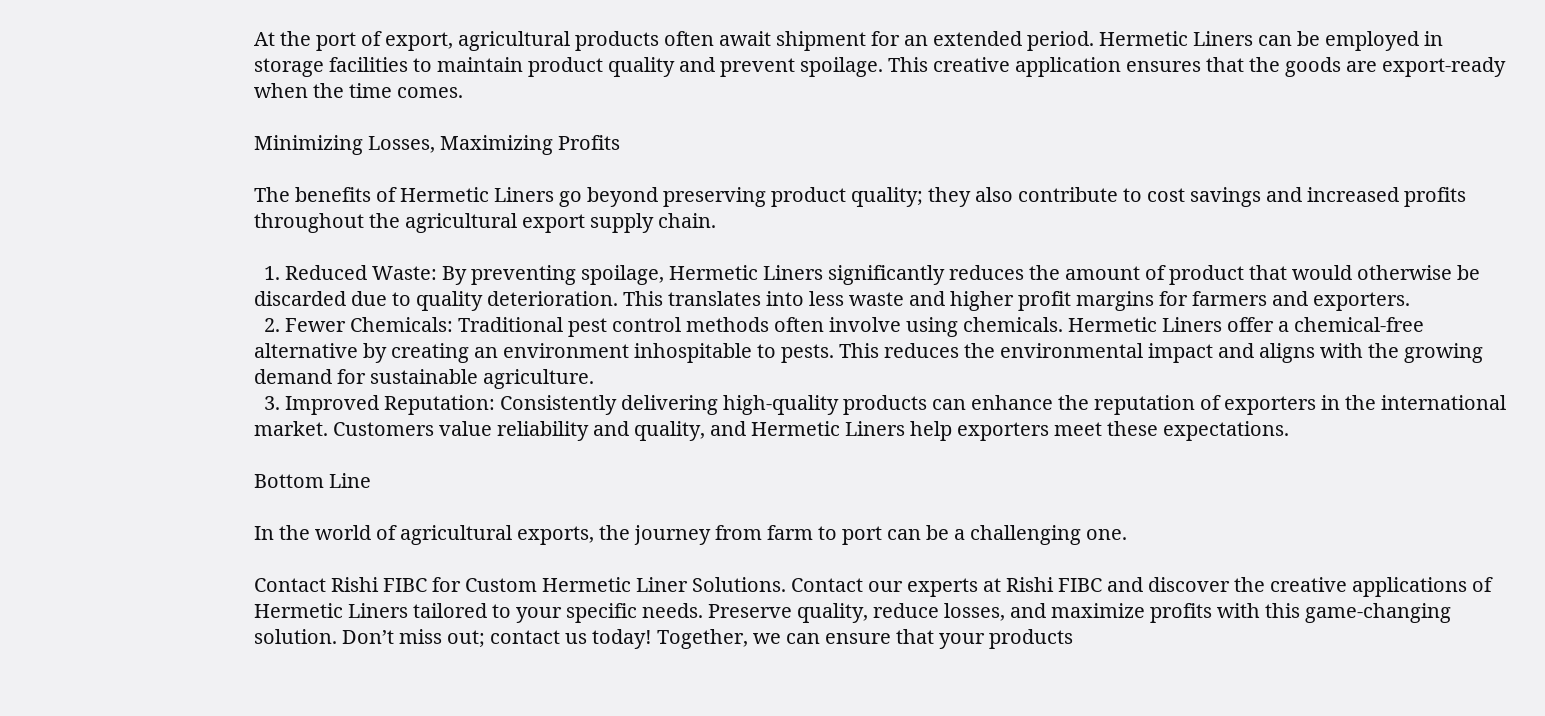At the port of export, agricultural products often await shipment for an extended period. Hermetic Liners can be employed in storage facilities to maintain product quality and prevent spoilage. This creative application ensures that the goods are export-ready when the time comes.

Minimizing Losses, Maximizing Profits

The benefits of Hermetic Liners go beyond preserving product quality; they also contribute to cost savings and increased profits throughout the agricultural export supply chain.

  1. Reduced Waste: By preventing spoilage, Hermetic Liners significantly reduces the amount of product that would otherwise be discarded due to quality deterioration. This translates into less waste and higher profit margins for farmers and exporters.
  2. Fewer Chemicals: Traditional pest control methods often involve using chemicals. Hermetic Liners offer a chemical-free alternative by creating an environment inhospitable to pests. This reduces the environmental impact and aligns with the growing demand for sustainable agriculture.
  3. Improved Reputation: Consistently delivering high-quality products can enhance the reputation of exporters in the international market. Customers value reliability and quality, and Hermetic Liners help exporters meet these expectations.

Bottom Line

In the world of agricultural exports, the journey from farm to port can be a challenging one.

Contact Rishi FIBC for Custom Hermetic Liner Solutions. Contact our experts at Rishi FIBC and discover the creative applications of Hermetic Liners tailored to your specific needs. Preserve quality, reduce losses, and maximize profits with this game-changing solution. Don’t miss out; contact us today! Together, we can ensure that your products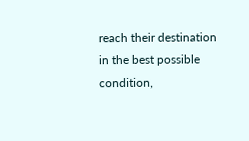reach their destination in the best possible condition,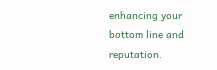enhancing your bottom line and reputation.